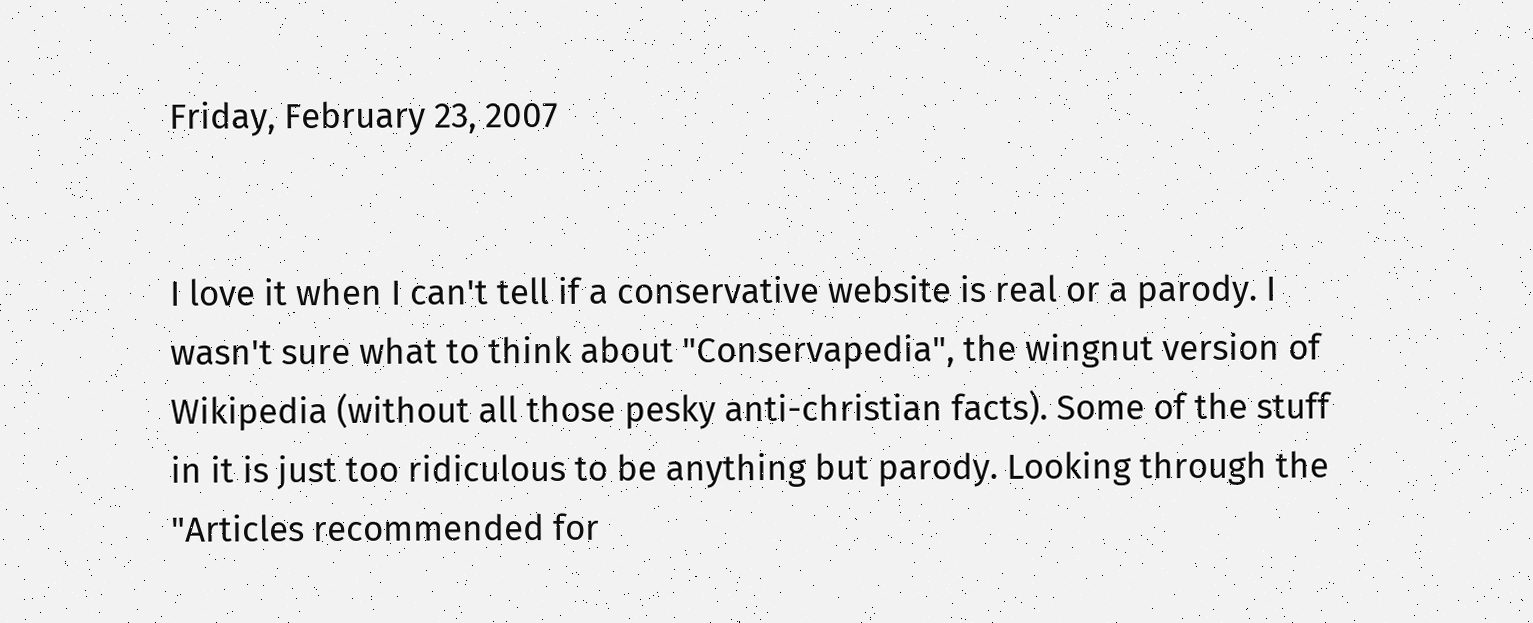Friday, February 23, 2007


I love it when I can't tell if a conservative website is real or a parody. I wasn't sure what to think about "Conservapedia", the wingnut version of Wikipedia (without all those pesky anti-christian facts). Some of the stuff in it is just too ridiculous to be anything but parody. Looking through the "Articles recommended for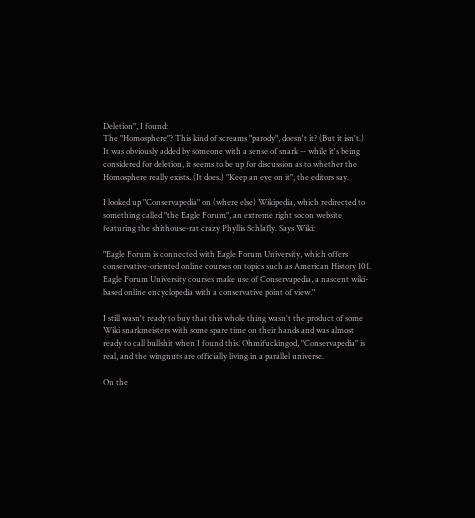Deletion", I found:
The "Homosphere"? This kind of screams "parody", doesn't it? (But it isn't.) It was obviously added by someone with a sense of snark -- while it's being considered for deletion, it seems to be up for discussion as to whether the Homosphere really exists. (It does.) "Keep an eye on it", the editors say.

I looked up "Conservapedia" on (where else) Wikipedia, which redirected to something called "the Eagle Forum", an extreme right socon website featuring the shithouse-rat crazy Phyllis Schlafly. Says Wiki:

"Eagle Forum is connected with Eagle Forum University, which offers conservative-oriented online courses on topics such as American History 101. Eagle Forum University courses make use of Conservapedia, a nascent wiki-based online encyclopedia with a conservative point of view."

I still wasn't ready to buy that this whole thing wasn't the product of some Wiki snarkmeisters with some spare time on their hands and was almost ready to call bullshit when I found this. Ohmifuckingod, "Conservapedia" is real, and the wingnuts are officially living in a parallel universe.

On the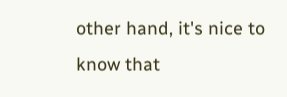other hand, it's nice to know that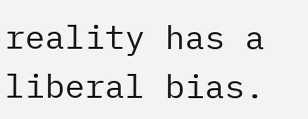reality has a liberal bias.